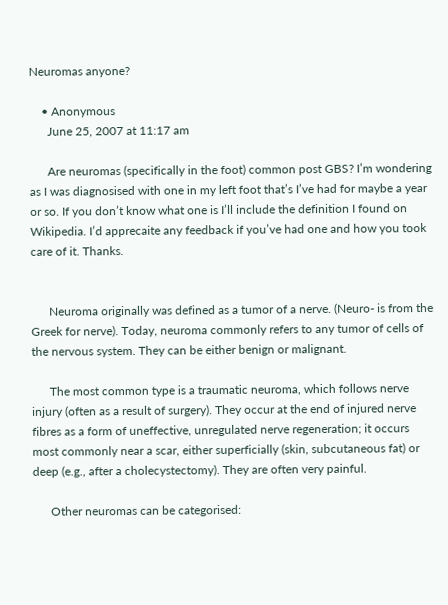Neuromas anyone?

    • Anonymous
      June 25, 2007 at 11:17 am

      Are neuromas (specifically in the foot) common post GBS? I’m wondering as I was diagnosised with one in my left foot that’s I’ve had for maybe a year or so. If you don’t know what one is I’ll include the definition I found on Wikipedia. I’d apprecaite any feedback if you’ve had one and how you took care of it. Thanks.


      Neuroma originally was defined as a tumor of a nerve. (Neuro- is from the Greek for nerve). Today, neuroma commonly refers to any tumor of cells of the nervous system. They can be either benign or malignant.

      The most common type is a traumatic neuroma, which follows nerve injury (often as a result of surgery). They occur at the end of injured nerve fibres as a form of uneffective, unregulated nerve regeneration; it occurs most commonly near a scar, either superficially (skin, subcutaneous fat) or deep (e.g., after a cholecystectomy). They are often very painful.

      Other neuromas can be categorised: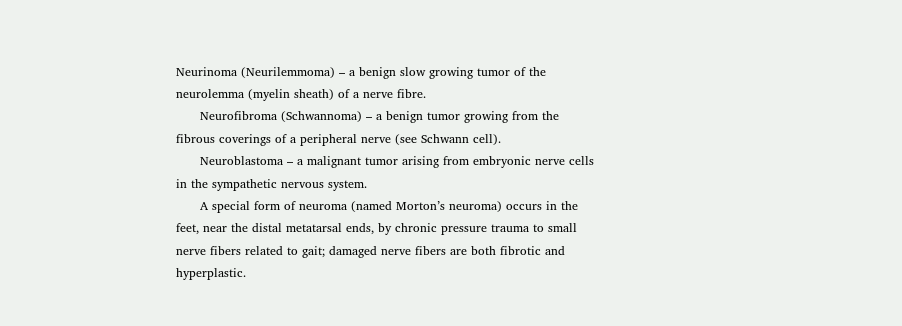Neurinoma (Neurilemmoma) – a benign slow growing tumor of the neurolemma (myelin sheath) of a nerve fibre.
      Neurofibroma (Schwannoma) – a benign tumor growing from the fibrous coverings of a peripheral nerve (see Schwann cell).
      Neuroblastoma – a malignant tumor arising from embryonic nerve cells in the sympathetic nervous system.
      A special form of neuroma (named Morton’s neuroma) occurs in the feet, near the distal metatarsal ends, by chronic pressure trauma to small nerve fibers related to gait; damaged nerve fibers are both fibrotic and hyperplastic.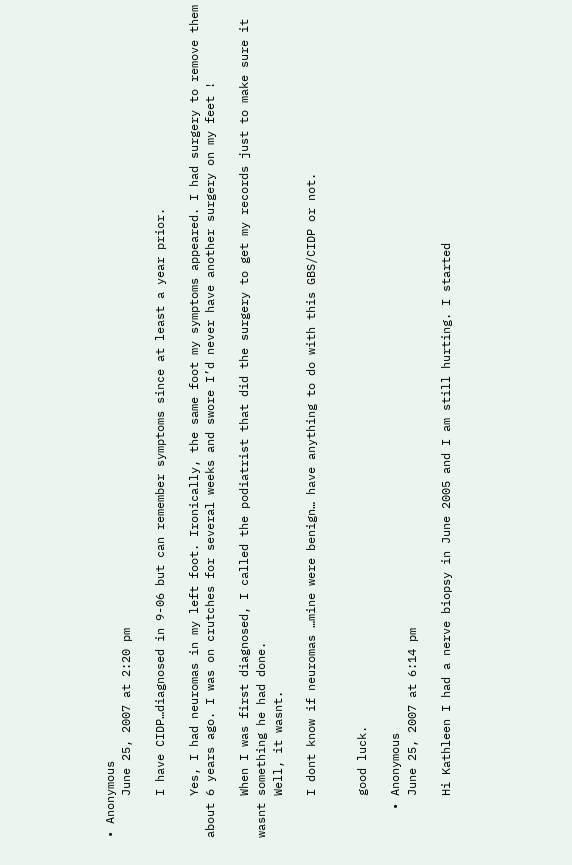• Anonymous
      June 25, 2007 at 2:20 pm

      I have CIDP…diagnosed in 9-06 but can remember symptoms since at least a year prior.

      Yes, I had neuromas in my left foot. Ironically, the same foot my symptoms appeared. I had surgery to remove them about 6 years ago. I was on crutches for several weeks and swore I’d never have another surgery on my feet !

      When I was first diagnosed, I called the podiatrist that did the surgery to get my records just to make sure it wasnt something he had done.
      Well, it wasnt.

      I dont know if neuromas …mine were benign… have anything to do with this GBS/CIDP or not.


      good luck.

    • Anonymous
      June 25, 2007 at 6:14 pm

      Hi Kathleen I had a nerve biopsy in June 2005 and I am still hurting. I started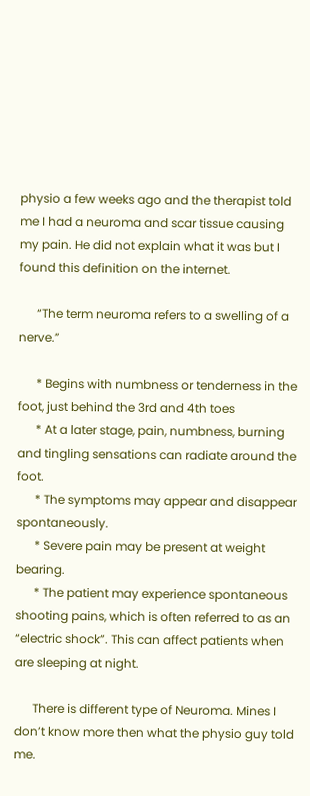physio a few weeks ago and the therapist told me I had a neuroma and scar tissue causing my pain. He did not explain what it was but I found this definition on the internet.

      “The term neuroma refers to a swelling of a nerve.”

      * Begins with numbness or tenderness in the foot, just behind the 3rd and 4th toes
      * At a later stage, pain, numbness, burning and tingling sensations can radiate around the foot.
      * The symptoms may appear and disappear spontaneously.
      * Severe pain may be present at weight bearing.
      * The patient may experience spontaneous shooting pains, which is often referred to as an “electric shock”. This can affect patients when are sleeping at night.

      There is different type of Neuroma. Mines I don’t know more then what the physio guy told me.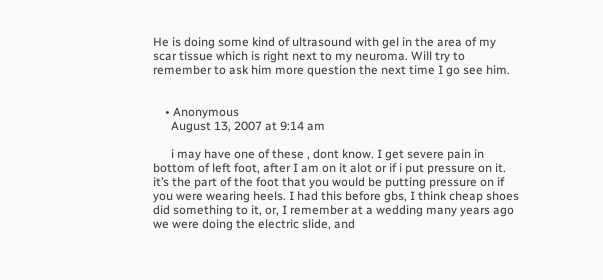He is doing some kind of ultrasound with gel in the area of my scar tissue which is right next to my neuroma. Will try to remember to ask him more question the next time I go see him.


    • Anonymous
      August 13, 2007 at 9:14 am

      i may have one of these , dont know. I get severe pain in bottom of left foot, after I am on it alot or if i put pressure on it. it’s the part of the foot that you would be putting pressure on if you were wearing heels. I had this before gbs, I think cheap shoes did something to it, or, I remember at a wedding many years ago we were doing the electric slide, and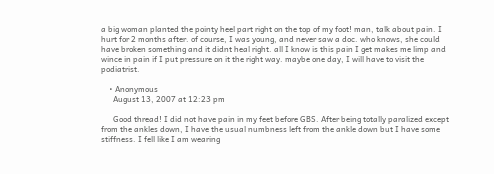a big woman planted the pointy heel part right on the top of my foot! man, talk about pain. I hurt for 2 months after. of course, I was young, and never saw a doc. who knows, she could have broken something and it didnt heal right. all I know is this pain I get makes me limp and wince in pain if I put pressure on it the right way. maybe one day, I will have to visit the podiatrist.

    • Anonymous
      August 13, 2007 at 12:23 pm

      Good thread! I did not have pain in my feet before GBS. After being totally paralized except from the ankles down, I have the usual numbness left from the ankle down but I have some stiffness. I fell like I am wearing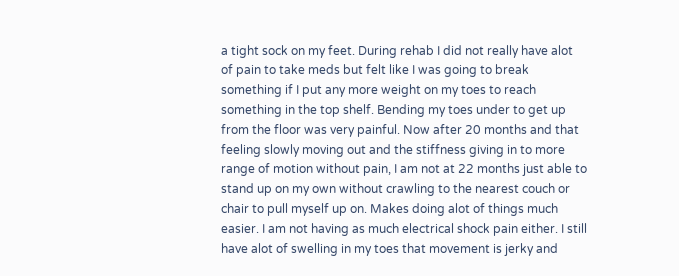a tight sock on my feet. During rehab I did not really have alot of pain to take meds but felt like I was going to break something if I put any more weight on my toes to reach something in the top shelf. Bending my toes under to get up from the floor was very painful. Now after 20 months and that feeling slowly moving out and the stiffness giving in to more range of motion without pain, I am not at 22 months just able to stand up on my own without crawling to the nearest couch or chair to pull myself up on. Makes doing alot of things much easier. I am not having as much electrical shock pain either. I still have alot of swelling in my toes that movement is jerky and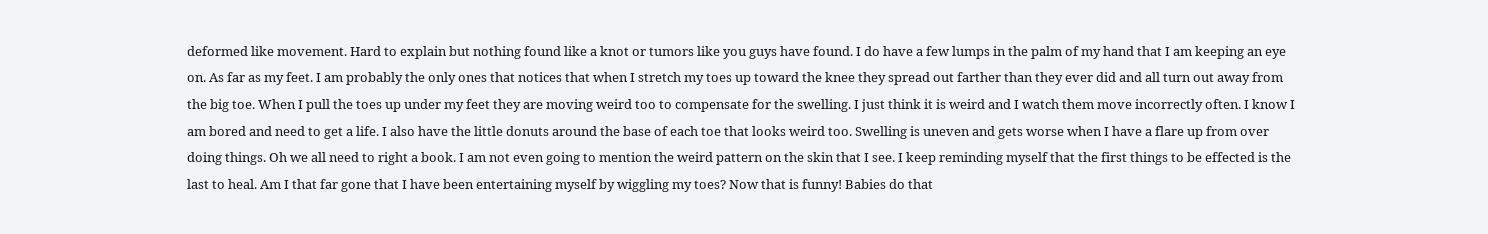deformed like movement. Hard to explain but nothing found like a knot or tumors like you guys have found. I do have a few lumps in the palm of my hand that I am keeping an eye on. As far as my feet. I am probably the only ones that notices that when I stretch my toes up toward the knee they spread out farther than they ever did and all turn out away from the big toe. When I pull the toes up under my feet they are moving weird too to compensate for the swelling. I just think it is weird and I watch them move incorrectly often. I know I am bored and need to get a life. I also have the little donuts around the base of each toe that looks weird too. Swelling is uneven and gets worse when I have a flare up from over doing things. Oh we all need to right a book. I am not even going to mention the weird pattern on the skin that I see. I keep reminding myself that the first things to be effected is the last to heal. Am I that far gone that I have been entertaining myself by wiggling my toes? Now that is funny! Babies do that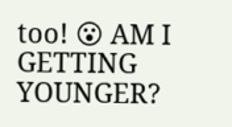too! 😮 AM I GETTING YOUNGER?